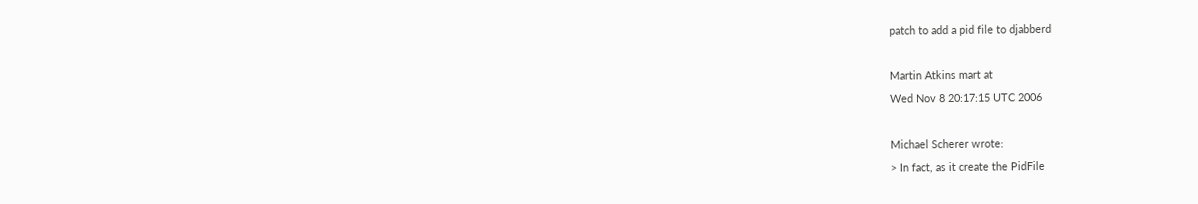patch to add a pid file to djabberd

Martin Atkins mart at
Wed Nov 8 20:17:15 UTC 2006

Michael Scherer wrote:
> In fact, as it create the PidFile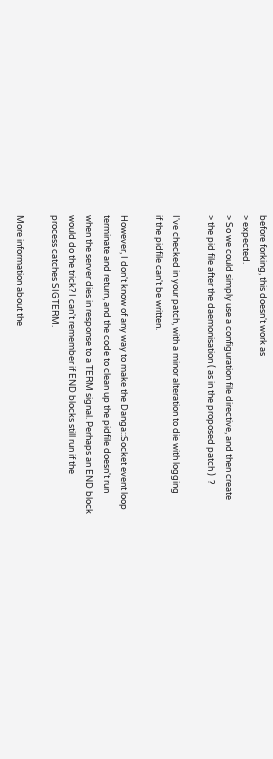before forking, this doesn't work as
> expected.
> So we could simply use a configuration file directive, and then create
> the pid file after the daemonisation ( as in the proposed patch )  ?

I've checked in your patch, with a minor alteration to die with logging
if the pidfile can't be written.

However, I don't know of any way to make the Danga::Socket event loop
terminate and return, and the code to clean up the pidfile doesn't run
when the server dies in response to a TERM signal. Perhaps an END block
would do the trick? I can't remember if END blocks still run if the
process catches SIGTERM.

More information about the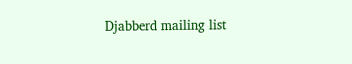Djabberd mailing list